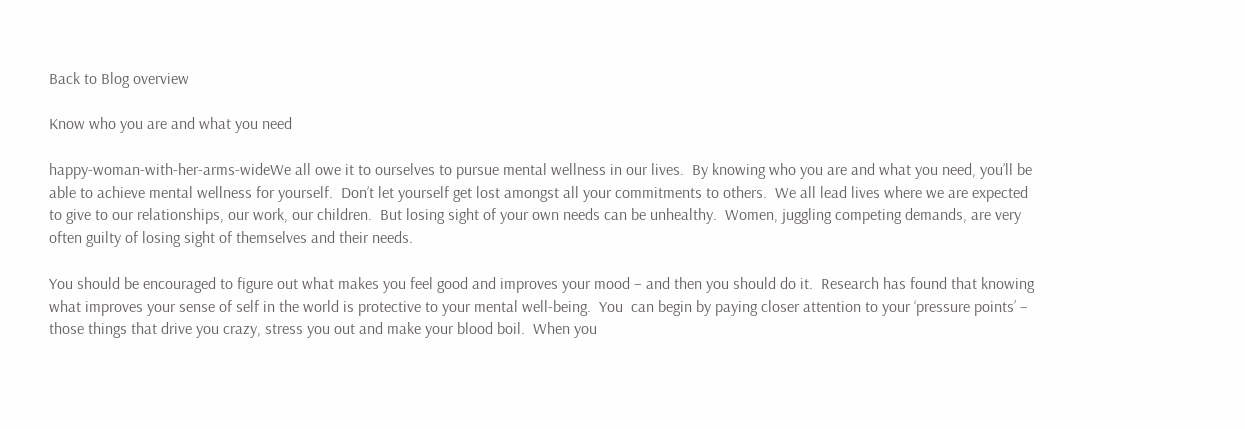Back to Blog overview

Know who you are and what you need

happy-woman-with-her-arms-wideWe all owe it to ourselves to pursue mental wellness in our lives.  By knowing who you are and what you need, you’ll be able to achieve mental wellness for yourself.  Don’t let yourself get lost amongst all your commitments to others.  We all lead lives where we are expected to give to our relationships, our work, our children.  But losing sight of your own needs can be unhealthy.  Women, juggling competing demands, are very often guilty of losing sight of themselves and their needs.

You should be encouraged to figure out what makes you feel good and improves your mood – and then you should do it.  Research has found that knowing what improves your sense of self in the world is protective to your mental well-being.  You  can begin by paying closer attention to your ‘pressure points’ – those things that drive you crazy, stress you out and make your blood boil.  When you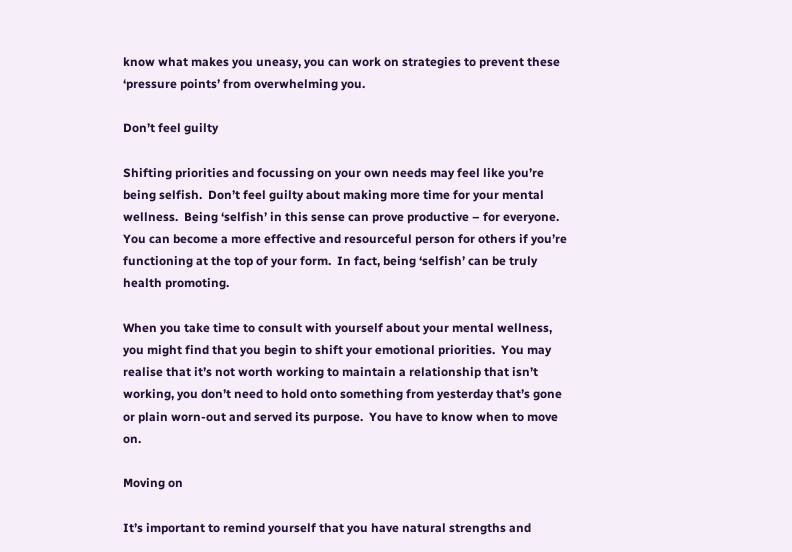know what makes you uneasy, you can work on strategies to prevent these ‘pressure points’ from overwhelming you.

Don’t feel guilty

Shifting priorities and focussing on your own needs may feel like you’re being selfish.  Don’t feel guilty about making more time for your mental wellness.  Being ‘selfish’ in this sense can prove productive – for everyone.  You can become a more effective and resourceful person for others if you’re functioning at the top of your form.  In fact, being ‘selfish’ can be truly health promoting.

When you take time to consult with yourself about your mental wellness, you might find that you begin to shift your emotional priorities.  You may realise that it’s not worth working to maintain a relationship that isn’t working, you don’t need to hold onto something from yesterday that’s gone or plain worn-out and served its purpose.  You have to know when to move on.

Moving on

It’s important to remind yourself that you have natural strengths and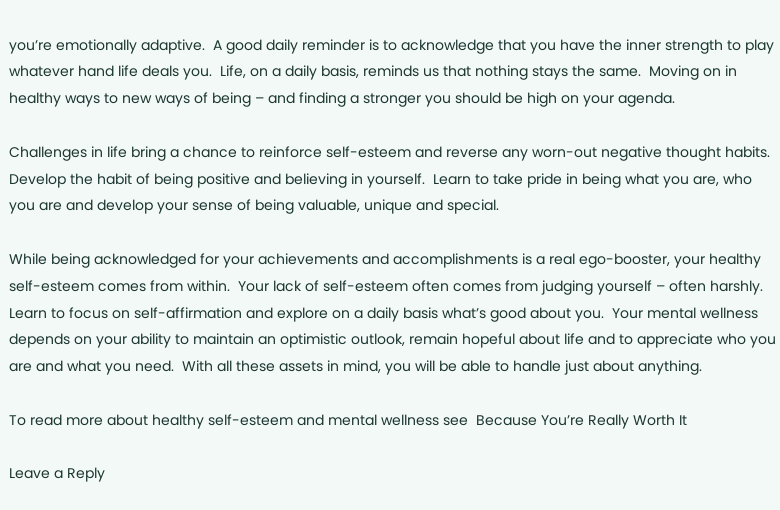you’re emotionally adaptive.  A good daily reminder is to acknowledge that you have the inner strength to play whatever hand life deals you.  Life, on a daily basis, reminds us that nothing stays the same.  Moving on in healthy ways to new ways of being – and finding a stronger you should be high on your agenda.

Challenges in life bring a chance to reinforce self-esteem and reverse any worn-out negative thought habits.  Develop the habit of being positive and believing in yourself.  Learn to take pride in being what you are, who you are and develop your sense of being valuable, unique and special.

While being acknowledged for your achievements and accomplishments is a real ego-booster, your healthy self-esteem comes from within.  Your lack of self-esteem often comes from judging yourself – often harshly.  Learn to focus on self-affirmation and explore on a daily basis what’s good about you.  Your mental wellness depends on your ability to maintain an optimistic outlook, remain hopeful about life and to appreciate who you are and what you need.  With all these assets in mind, you will be able to handle just about anything.

To read more about healthy self-esteem and mental wellness see  Because You’re Really Worth It

Leave a Reply